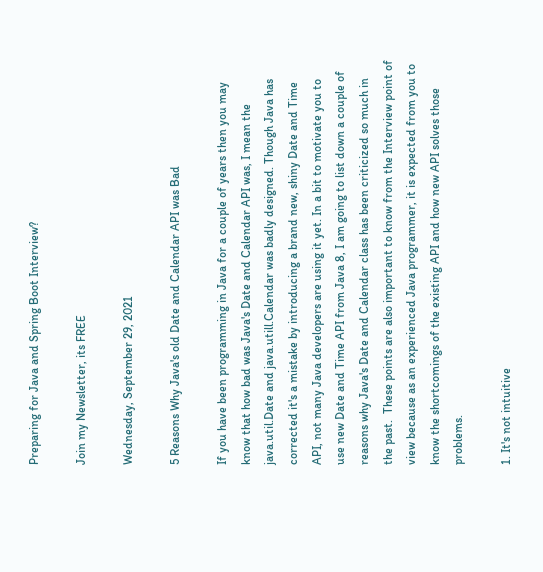Preparing for Java and Spring Boot Interview?

Join my Newsletter, its FREE

Wednesday, September 29, 2021

5 Reasons Why Java's old Date and Calendar API was Bad

If you have been programming in Java for a couple of years then you may know that how bad was Java's Date and Calendar API was, I mean the java.util.Date and java.utill.Calendar was badly designed. Though Java has corrected it's a mistake by introducing a brand new, shiny Date and Time API, not many Java developers are using it yet. In a bit to motivate you to use new Date and Time API from Java 8, I am going to list down a couple of reasons why Java's Date and Calendar class has been criticized so much in the past.  These points are also important to know from the Interview point of view because as an experienced Java programmer, it is expected from you to know the shortcomings of the existing API and how new API solves those problems.

1. It's not intuitive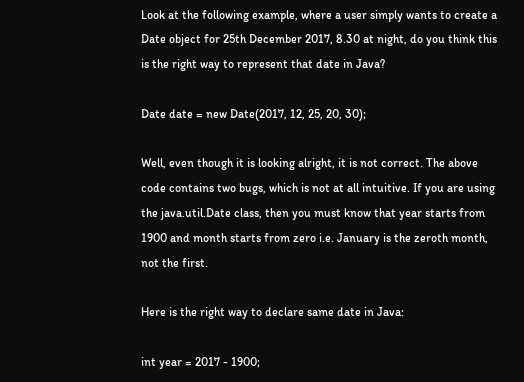Look at the following example, where a user simply wants to create a Date object for 25th December 2017, 8.30 at night, do you think this is the right way to represent that date in Java?

Date date = new Date(2017, 12, 25, 20, 30);

Well, even though it is looking alright, it is not correct. The above code contains two bugs, which is not at all intuitive. If you are using the java.util.Date class, then you must know that year starts from 1900 and month starts from zero i.e. January is the zeroth month, not the first.

Here is the right way to declare same date in Java:

int year = 2017 - 1900;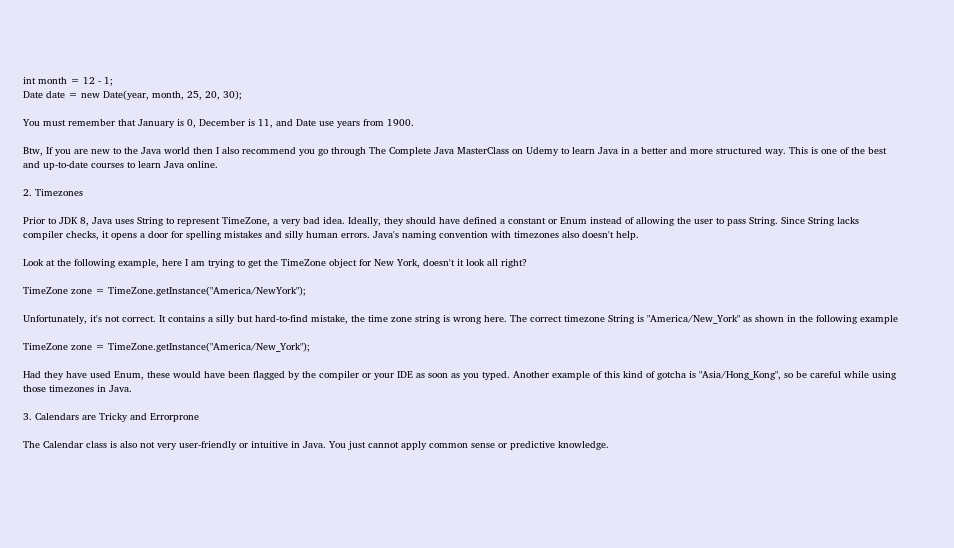int month = 12 - 1;
Date date = new Date(year, month, 25, 20, 30);

You must remember that January is 0, December is 11, and Date use years from 1900.

Btw, If you are new to the Java world then I also recommend you go through The Complete Java MasterClass on Udemy to learn Java in a better and more structured way. This is one of the best and up-to-date courses to learn Java online.

2. Timezones

Prior to JDK 8, Java uses String to represent TimeZone, a very bad idea. Ideally, they should have defined a constant or Enum instead of allowing the user to pass String. Since String lacks compiler checks, it opens a door for spelling mistakes and silly human errors. Java's naming convention with timezones also doesn't help.

Look at the following example, here I am trying to get the TimeZone object for New York, doesn't it look all right?

TimeZone zone = TimeZone.getInstance("America/NewYork");

Unfortunately, it's not correct. It contains a silly but hard-to-find mistake, the time zone string is wrong here. The correct timezone String is "America/New_York" as shown in the following example

TimeZone zone = TimeZone.getInstance("America/New_York");

Had they have used Enum, these would have been flagged by the compiler or your IDE as soon as you typed. Another example of this kind of gotcha is "Asia/Hong_Kong", so be careful while using those timezones in Java.

3. Calendars are Tricky and Errorprone

The Calendar class is also not very user-friendly or intuitive in Java. You just cannot apply common sense or predictive knowledge.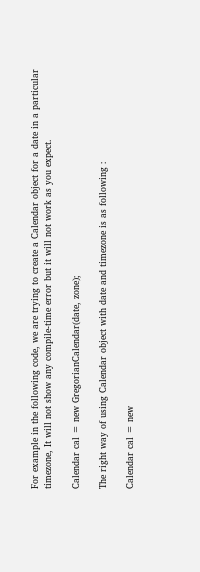For example in the following code, we are trying to create a Calendar object for a date in a particular timezone, It will not show any compile-time error but it will not work as you expect.

Calendar cal = new GregorianCalendar(date, zone);

The right way of using Calendar object with date and timezone is as following :

Calendar cal = new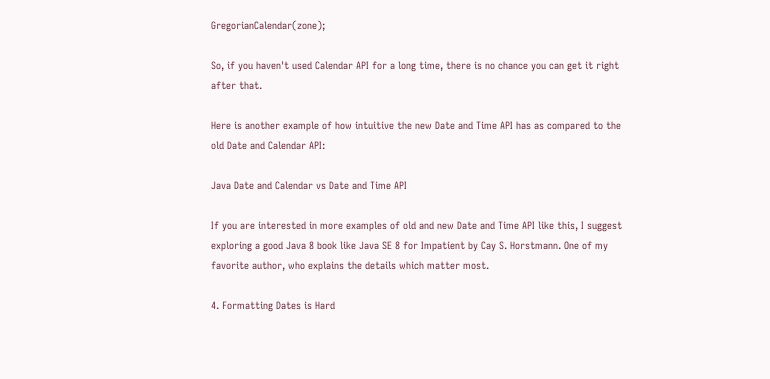GregorianCalendar(zone);

So, if you haven't used Calendar API for a long time, there is no chance you can get it right after that.

Here is another example of how intuitive the new Date and Time API has as compared to the old Date and Calendar API:

Java Date and Calendar vs Date and Time API

If you are interested in more examples of old and new Date and Time API like this, I suggest exploring a good Java 8 book like Java SE 8 for Impatient by Cay S. Horstmann. One of my favorite author, who explains the details which matter most.

4. Formatting Dates is Hard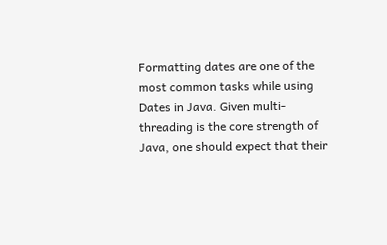Formatting dates are one of the most common tasks while using Dates in Java. Given multi-threading is the core strength of Java, one should expect that their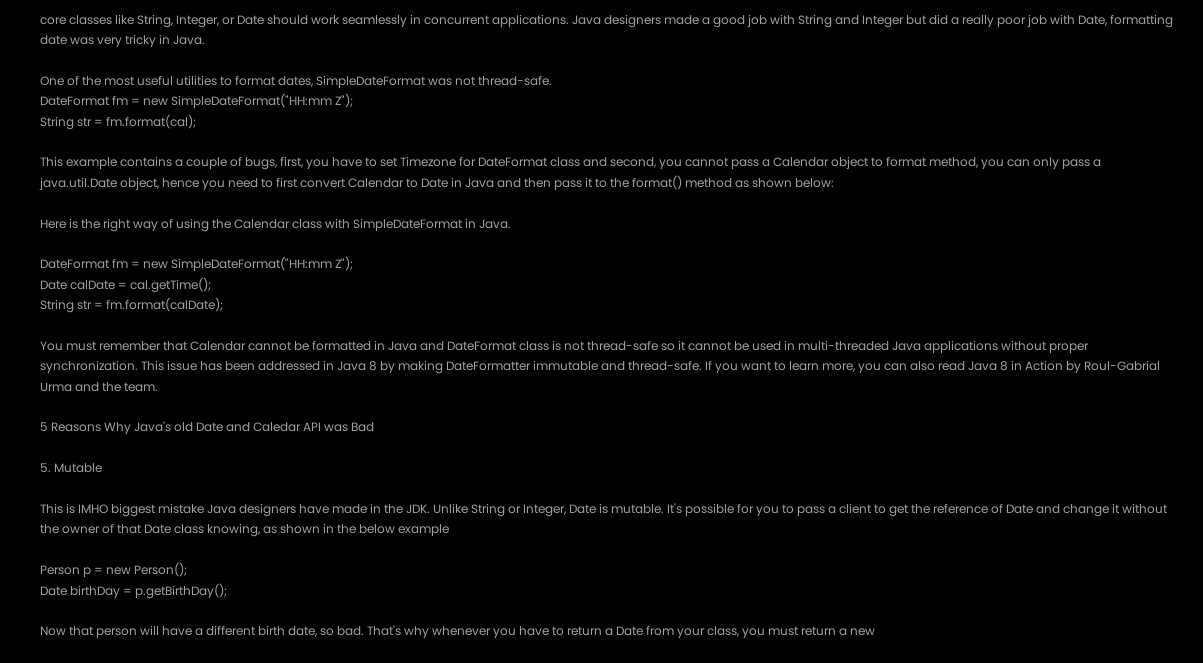core classes like String, Integer, or Date should work seamlessly in concurrent applications. Java designers made a good job with String and Integer but did a really poor job with Date, formatting date was very tricky in Java.

One of the most useful utilities to format dates, SimpleDateFormat was not thread-safe.
DateFormat fm = new SimpleDateFormat("HH:mm Z");
String str = fm.format(cal);

This example contains a couple of bugs, first, you have to set Timezone for DateFormat class and second, you cannot pass a Calendar object to format method, you can only pass a java.util.Date object, hence you need to first convert Calendar to Date in Java and then pass it to the format() method as shown below:

Here is the right way of using the Calendar class with SimpleDateFormat in Java.

DateFormat fm = new SimpleDateFormat("HH:mm Z");
Date calDate = cal.getTime();
String str = fm.format(calDate);

You must remember that Calendar cannot be formatted in Java and DateFormat class is not thread-safe so it cannot be used in multi-threaded Java applications without proper synchronization. This issue has been addressed in Java 8 by making DateFormatter immutable and thread-safe. If you want to learn more, you can also read Java 8 in Action by Roul-Gabrial Urma and the team.

5 Reasons Why Java's old Date and Caledar API was Bad

5. Mutable

This is IMHO biggest mistake Java designers have made in the JDK. Unlike String or Integer, Date is mutable. It's possible for you to pass a client to get the reference of Date and change it without the owner of that Date class knowing, as shown in the below example

Person p = new Person();
Date birthDay = p.getBirthDay();

Now that person will have a different birth date, so bad. That's why whenever you have to return a Date from your class, you must return a new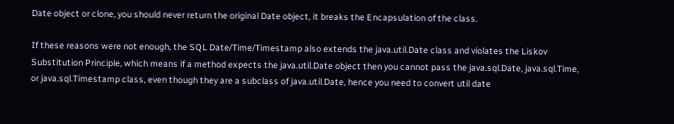Date object or clone, you should never return the original Date object, it breaks the Encapsulation of the class.

If these reasons were not enough, the SQL Date/Time/Timestamp also extends the java.util.Date class and violates the Liskov Substitution Principle, which means if a method expects the java.util.Date object then you cannot pass the java.sql.Date, java.sql.Time, or java.sql.Timestamp class, even though they are a subclass of java.util.Date, hence you need to convert util date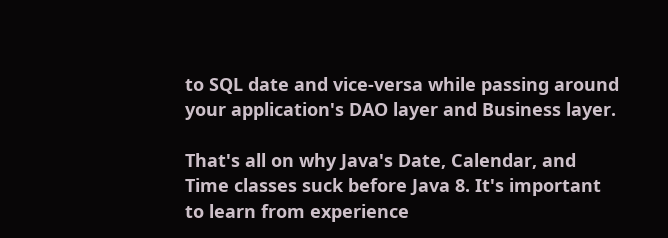to SQL date and vice-versa while passing around your application's DAO layer and Business layer.

That's all on why Java's Date, Calendar, and Time classes suck before Java 8. It's important to learn from experience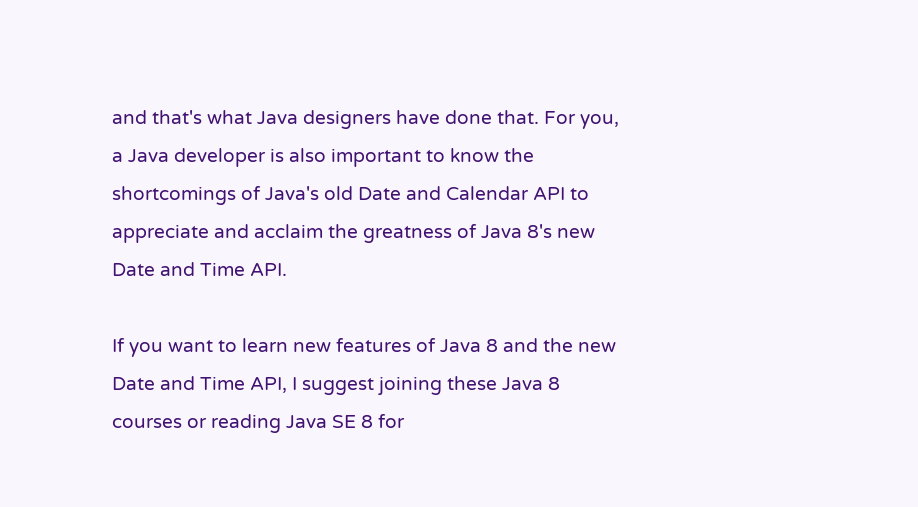and that's what Java designers have done that. For you, a Java developer is also important to know the shortcomings of Java's old Date and Calendar API to appreciate and acclaim the greatness of Java 8's new Date and Time API.

If you want to learn new features of Java 8 and the new Date and Time API, I suggest joining these Java 8 courses or reading Java SE 8 for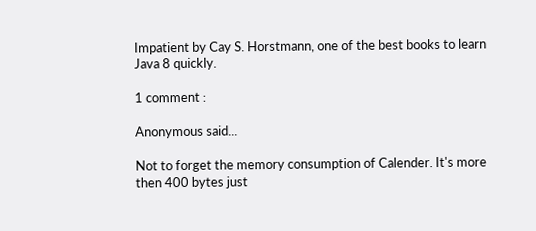Impatient by Cay S. Horstmann, one of the best books to learn Java 8 quickly.

1 comment :

Anonymous said...

Not to forget the memory consumption of Calender. It's more then 400 bytes just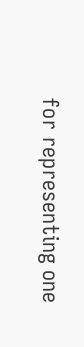for representing one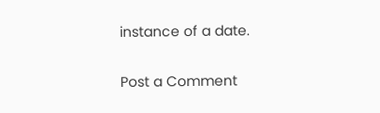instance of a date.

Post a Comment